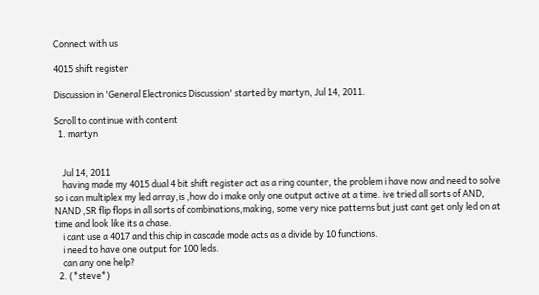Connect with us

4015 shift register

Discussion in 'General Electronics Discussion' started by martyn, Jul 14, 2011.

Scroll to continue with content
  1. martyn


    Jul 14, 2011
    having made my 4015 dual 4 bit shift register act as a ring counter, the problem i have now and need to solve so i can multiplex my led array,is ,how do i make only one output active at a time. ive tried all sorts of AND, NAND ,SR flip flops in all sorts of combinations,making, some very nice patterns but just cant get only led on at time and look like its a chase.
    i cant use a 4017 and this chip in cascade mode acts as a divide by 10 functions.
    i need to have one output for 100 leds.
    can any one help?
  2. (*steve*)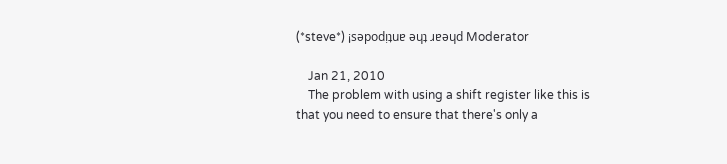(*steve*) ¡sǝpodᴉʇuɐ ǝɥʇ ɹɐǝɥd Moderator

    Jan 21, 2010
    The problem with using a shift register like this is that you need to ensure that there's only a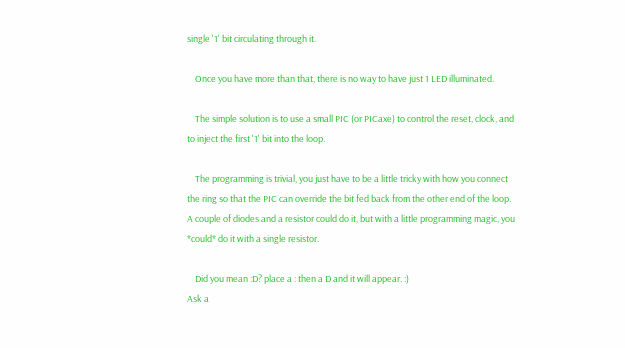single '1' bit circulating through it.

    Once you have more than that, there is no way to have just 1 LED illuminated.

    The simple solution is to use a small PIC (or PICaxe) to control the reset, clock, and to inject the first '1' bit into the loop.

    The programming is trivial, you just have to be a little tricky with how you connect the ring so that the PIC can override the bit fed back from the other end of the loop. A couple of diodes and a resistor could do it, but with a little programming magic, you *could* do it with a single resistor.

    Did you mean :D? place a : then a D and it will appear. :)
Ask a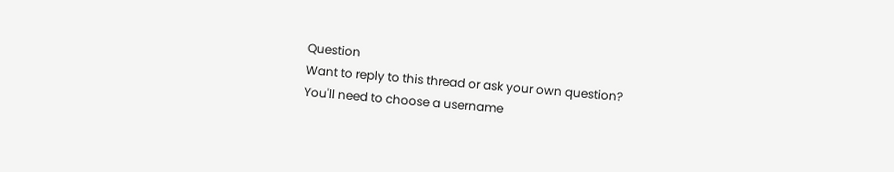Question
Want to reply to this thread or ask your own question?
You'll need to choose a username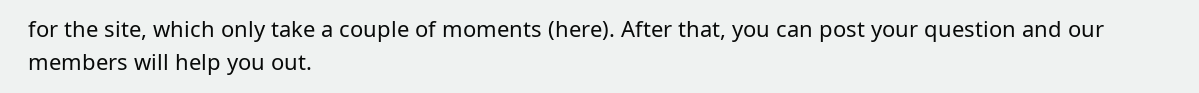for the site, which only take a couple of moments (here). After that, you can post your question and our members will help you out.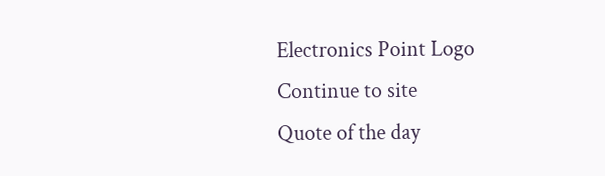Electronics Point Logo
Continue to site
Quote of the day